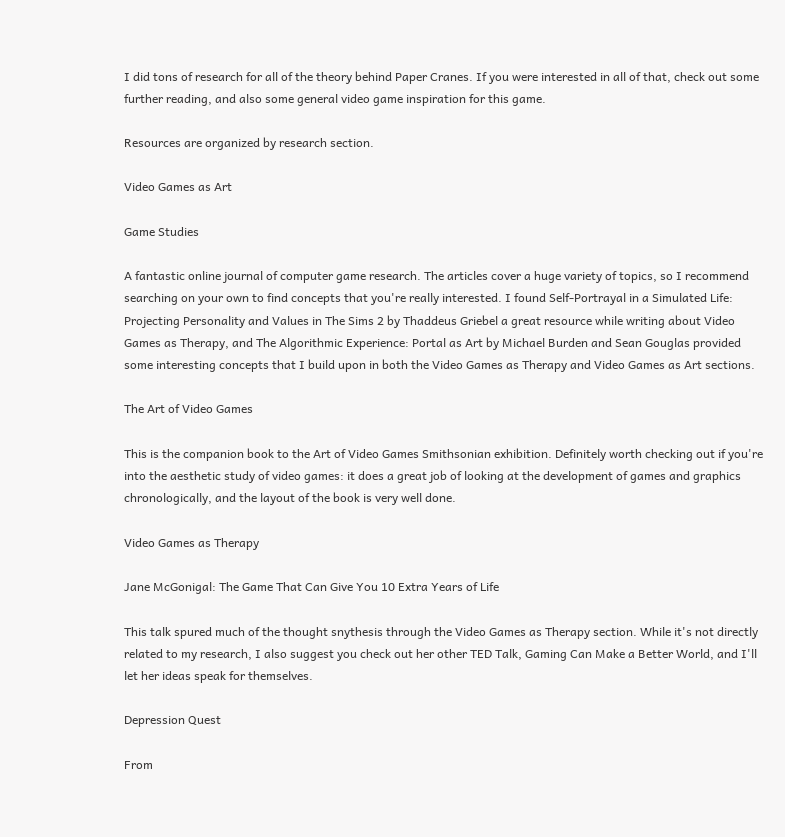I did tons of research for all of the theory behind Paper Cranes. If you were interested in all of that, check out some further reading, and also some general video game inspiration for this game.

Resources are organized by research section.

Video Games as Art

Game Studies

A fantastic online journal of computer game research. The articles cover a huge variety of topics, so I recommend searching on your own to find concepts that you're really interested. I found Self-Portrayal in a Simulated Life: Projecting Personality and Values in The Sims 2 by Thaddeus Griebel a great resource while writing about Video Games as Therapy, and The Algorithmic Experience: Portal as Art by Michael Burden and Sean Gouglas provided some interesting concepts that I build upon in both the Video Games as Therapy and Video Games as Art sections.

The Art of Video Games

This is the companion book to the Art of Video Games Smithsonian exhibition. Definitely worth checking out if you're into the aesthetic study of video games: it does a great job of looking at the development of games and graphics chronologically, and the layout of the book is very well done.

Video Games as Therapy

Jane McGonigal: The Game That Can Give You 10 Extra Years of Life

This talk spured much of the thought snythesis through the Video Games as Therapy section. While it's not directly related to my research, I also suggest you check out her other TED Talk, Gaming Can Make a Better World, and I'll let her ideas speak for themselves.

Depression Quest

From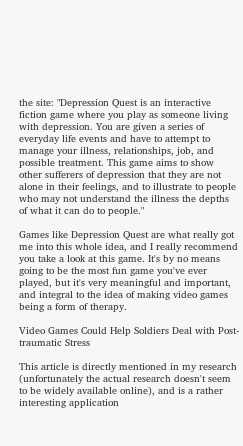the site: "Depression Quest is an interactive fiction game where you play as someone living with depression. You are given a series of everyday life events and have to attempt to manage your illness, relationships, job, and possible treatment. This game aims to show other sufferers of depression that they are not alone in their feelings, and to illustrate to people who may not understand the illness the depths of what it can do to people."

Games like Depression Quest are what really got me into this whole idea, and I really recommend you take a look at this game. It's by no means going to be the most fun game you've ever played, but it's very meaningful and important, and integral to the idea of making video games being a form of therapy.

Video Games Could Help Soldiers Deal with Post-traumatic Stress

This article is directly mentioned in my research (unfortunately the actual research doesn't seem to be widely available online), and is a rather interesting application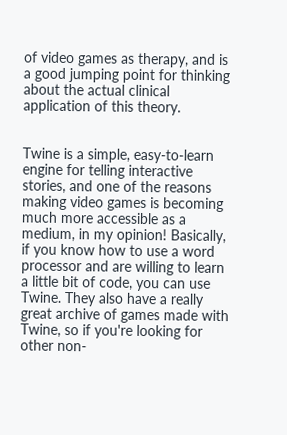of video games as therapy, and is a good jumping point for thinking about the actual clinical application of this theory.


Twine is a simple, easy-to-learn engine for telling interactive stories, and one of the reasons making video games is becoming much more accessible as a medium, in my opinion! Basically, if you know how to use a word processor and are willing to learn a little bit of code, you can use Twine. They also have a really great archive of games made with Twine, so if you're looking for other non-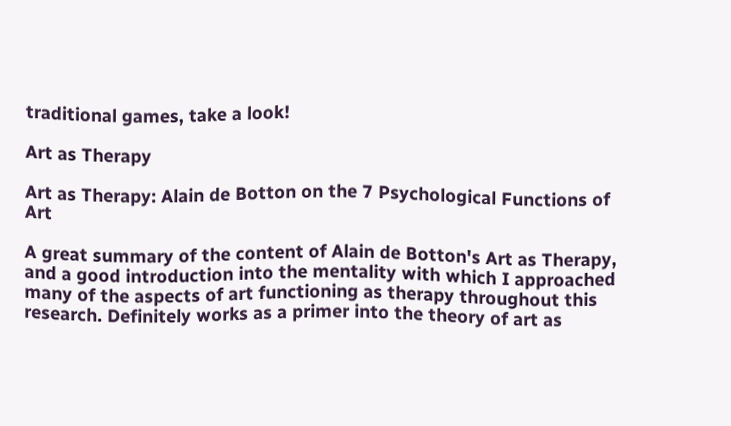traditional games, take a look!

Art as Therapy

Art as Therapy: Alain de Botton on the 7 Psychological Functions of Art

A great summary of the content of Alain de Botton's Art as Therapy, and a good introduction into the mentality with which I approached many of the aspects of art functioning as therapy throughout this research. Definitely works as a primer into the theory of art as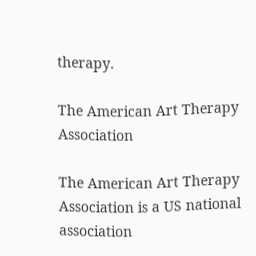therapy.

The American Art Therapy Association

The American Art Therapy Association is a US national association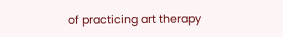of practicing art therapy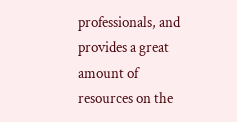professionals, and provides a great amount of resources on the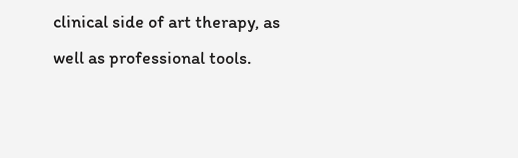clinical side of art therapy, as well as professional tools.